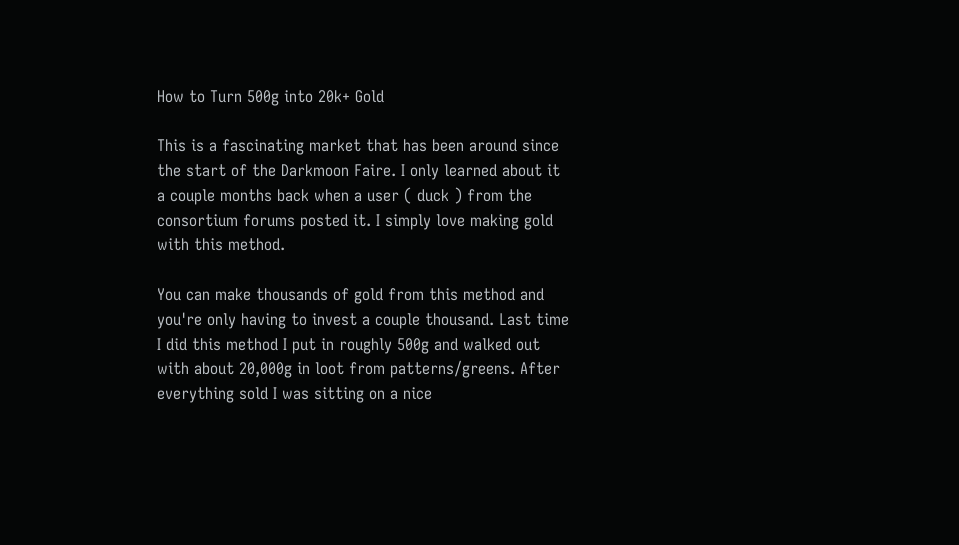How to Turn 500g into 20k+ Gold

This is a fascinating market that has been around since the start of the Darkmoon Faire. I only learned about it a couple months back when a user ( duck ) from the consortium forums posted it. I simply love making gold with this method.

You can make thousands of gold from this method and you're only having to invest a couple thousand. Last time I did this method I put in roughly 500g and walked out with about 20,000g in loot from patterns/greens. After everything sold I was sitting on a nice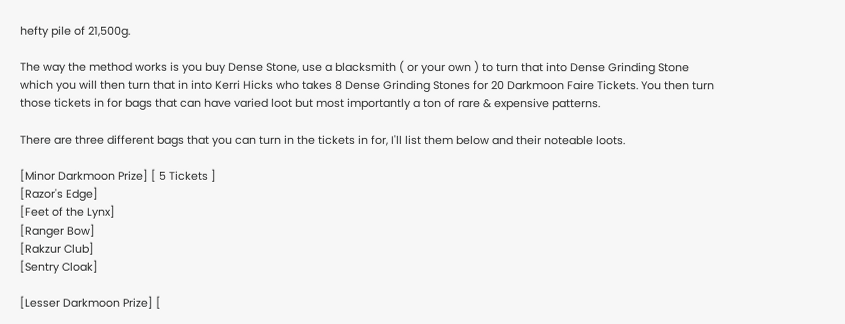hefty pile of 21,500g.

The way the method works is you buy Dense Stone, use a blacksmith ( or your own ) to turn that into Dense Grinding Stone which you will then turn that in into Kerri Hicks who takes 8 Dense Grinding Stones for 20 Darkmoon Faire Tickets. You then turn those tickets in for bags that can have varied loot but most importantly a ton of rare & expensive patterns.

There are three different bags that you can turn in the tickets in for, I'll list them below and their noteable loots.

[Minor Darkmoon Prize] [ 5 Tickets ]
[Razor's Edge]
[Feet of the Lynx]
[Ranger Bow]
[Rakzur Club]
[Sentry Cloak]

[Lesser Darkmoon Prize] [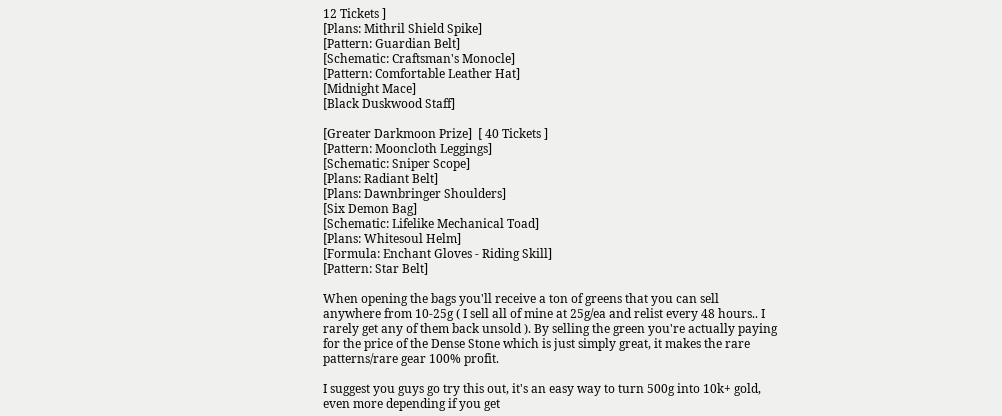12 Tickets ]
[Plans: Mithril Shield Spike]
[Pattern: Guardian Belt]
[Schematic: Craftsman's Monocle]
[Pattern: Comfortable Leather Hat]
[Midnight Mace]
[Black Duskwood Staff]

[Greater Darkmoon Prize]  [ 40 Tickets ]
[Pattern: Mooncloth Leggings]
[Schematic: Sniper Scope]
[Plans: Radiant Belt]
[Plans: Dawnbringer Shoulders]
[Six Demon Bag]
[Schematic: Lifelike Mechanical Toad]
[Plans: Whitesoul Helm]
[Formula: Enchant Gloves - Riding Skill]
[Pattern: Star Belt]

When opening the bags you'll receive a ton of greens that you can sell anywhere from 10-25g ( I sell all of mine at 25g/ea and relist every 48 hours.. I rarely get any of them back unsold ). By selling the green you're actually paying for the price of the Dense Stone which is just simply great, it makes the rare patterns/rare gear 100% profit.

I suggest you guys go try this out, it's an easy way to turn 500g into 10k+ gold, even more depending if you get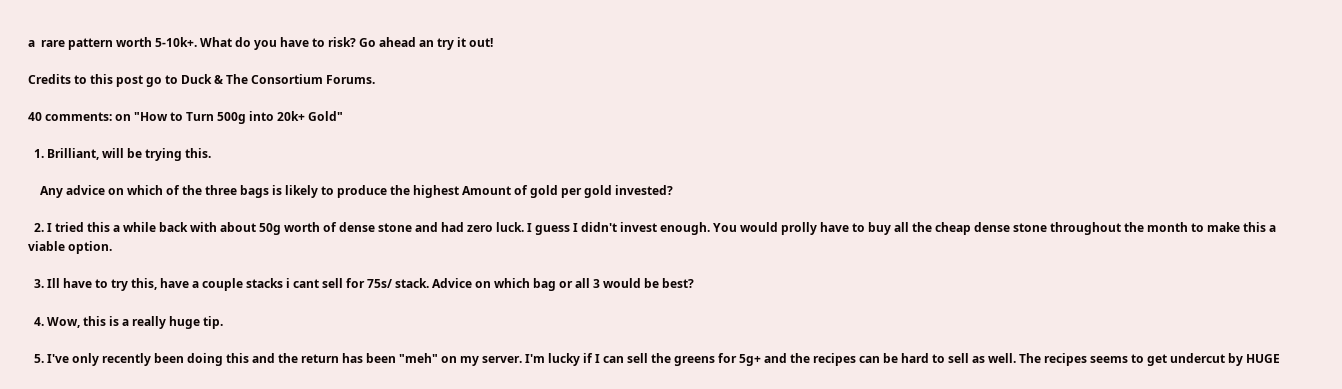a  rare pattern worth 5-10k+. What do you have to risk? Go ahead an try it out!

Credits to this post go to Duck & The Consortium Forums.

40 comments: on "How to Turn 500g into 20k+ Gold"

  1. Brilliant, will be trying this.

    Any advice on which of the three bags is likely to produce the highest Amount of gold per gold invested?

  2. I tried this a while back with about 50g worth of dense stone and had zero luck. I guess I didn't invest enough. You would prolly have to buy all the cheap dense stone throughout the month to make this a viable option.

  3. Ill have to try this, have a couple stacks i cant sell for 75s/ stack. Advice on which bag or all 3 would be best?

  4. Wow, this is a really huge tip.

  5. I've only recently been doing this and the return has been "meh" on my server. I'm lucky if I can sell the greens for 5g+ and the recipes can be hard to sell as well. The recipes seems to get undercut by HUGE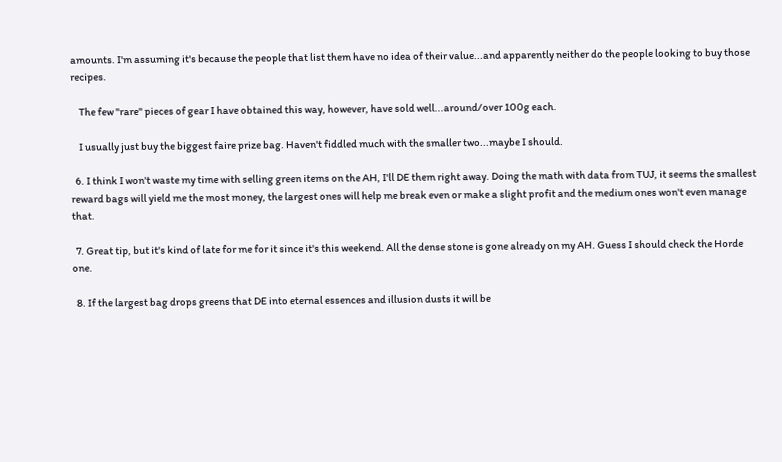amounts. I'm assuming it's because the people that list them have no idea of their value...and apparently neither do the people looking to buy those recipes.

    The few "rare" pieces of gear I have obtained this way, however, have sold well...around/over 100g each.

    I usually just buy the biggest faire prize bag. Haven't fiddled much with the smaller two...maybe I should.

  6. I think I won't waste my time with selling green items on the AH, I'll DE them right away. Doing the math with data from TUJ, it seems the smallest reward bags will yield me the most money, the largest ones will help me break even or make a slight profit and the medium ones won't even manage that.

  7. Great tip, but it's kind of late for me for it since it's this weekend. All the dense stone is gone already on my AH. Guess I should check the Horde one.

  8. If the largest bag drops greens that DE into eternal essences and illusion dusts it will be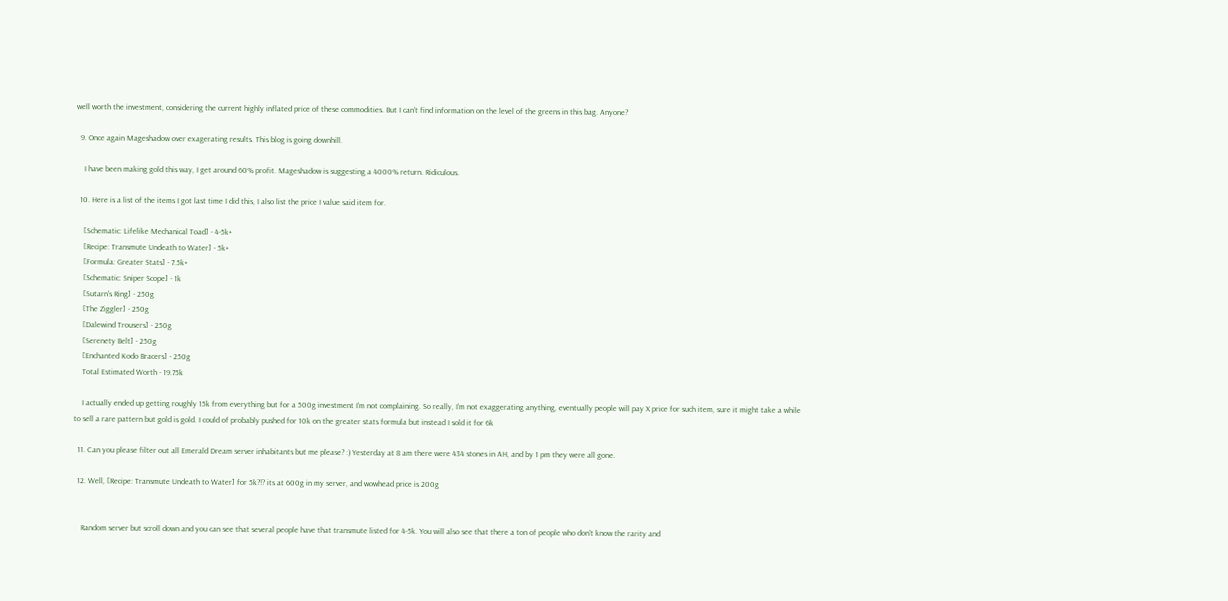well worth the investment, considering the current highly inflated price of these commodities. But I can't find information on the level of the greens in this bag. Anyone?

  9. Once again Mageshadow over exagerating results. This blog is going downhill.

    I have been making gold this way, I get around 60% profit. Mageshadow is suggesting a 4000% return. Ridiculous.

  10. Here is a list of the items I got last time I did this, I also list the price I value said item for.

    [Schematic: Lifelike Mechanical Toad] - 4-5k+
    [Recipe: Transmute Undeath to Water] - 5k+
    [Formula: Greater Stats] - 7.5k+
    [Schematic: Sniper Scope] - 1k
    [Sutarn's Ring] - 250g
    [The Ziggler] - 250g
    [Dalewind Trousers] - 250g
    [Serenety Belt] - 250g
    [Enchanted Kodo Bracers] - 250g
    Total Estimated Worth - 19.75k

    I actually ended up getting roughly 15k from everything but for a 500g investment I'm not complaining. So really, I'm not exaggerating anything, eventually people will pay X price for such item, sure it might take a while to sell a rare pattern but gold is gold. I could of probably pushed for 10k on the greater stats formula but instead I sold it for 6k

  11. Can you please filter out all Emerald Dream server inhabitants but me please? :) Yesterday at 8 am there were 434 stones in AH, and by 1 pm they were all gone.

  12. Well, [Recipe: Transmute Undeath to Water] for 5k?!? its at 600g in my server, and wowhead price is 200g


    Random server but scroll down and you can see that several people have that transmute listed for 4-5k. You will also see that there a ton of people who don't know the rarity and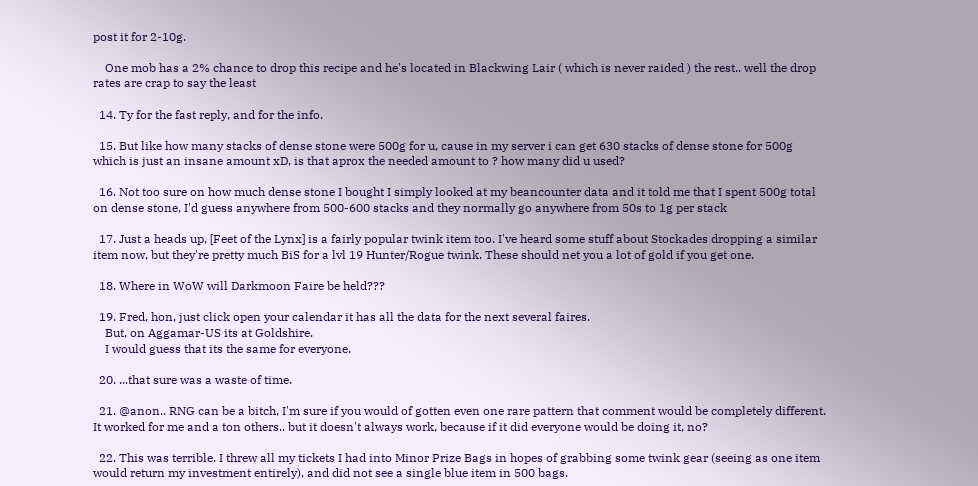post it for 2-10g.

    One mob has a 2% chance to drop this recipe and he's located in Blackwing Lair ( which is never raided ) the rest.. well the drop rates are crap to say the least

  14. Ty for the fast reply, and for the info.

  15. But like how many stacks of dense stone were 500g for u, cause in my server i can get 630 stacks of dense stone for 500g which is just an insane amount xD, is that aprox the needed amount to ? how many did u used?

  16. Not too sure on how much dense stone I bought I simply looked at my beancounter data and it told me that I spent 500g total on dense stone, I'd guess anywhere from 500-600 stacks and they normally go anywhere from 50s to 1g per stack

  17. Just a heads up, [Feet of the Lynx] is a fairly popular twink item too. I've heard some stuff about Stockades dropping a similar item now, but they're pretty much BiS for a lvl 19 Hunter/Rogue twink. These should net you a lot of gold if you get one.

  18. Where in WoW will Darkmoon Faire be held???

  19. Fred, hon, just click open your calendar it has all the data for the next several faires.
    But, on Aggamar-US its at Goldshire.
    I would guess that its the same for everyone.

  20. ...that sure was a waste of time.

  21. @anon.. RNG can be a bitch, I'm sure if you would of gotten even one rare pattern that comment would be completely different. It worked for me and a ton others.. but it doesn't always work, because if it did everyone would be doing it, no?

  22. This was terrible. I threw all my tickets I had into Minor Prize Bags in hopes of grabbing some twink gear (seeing as one item would return my investment entirely), and did not see a single blue item in 500 bags.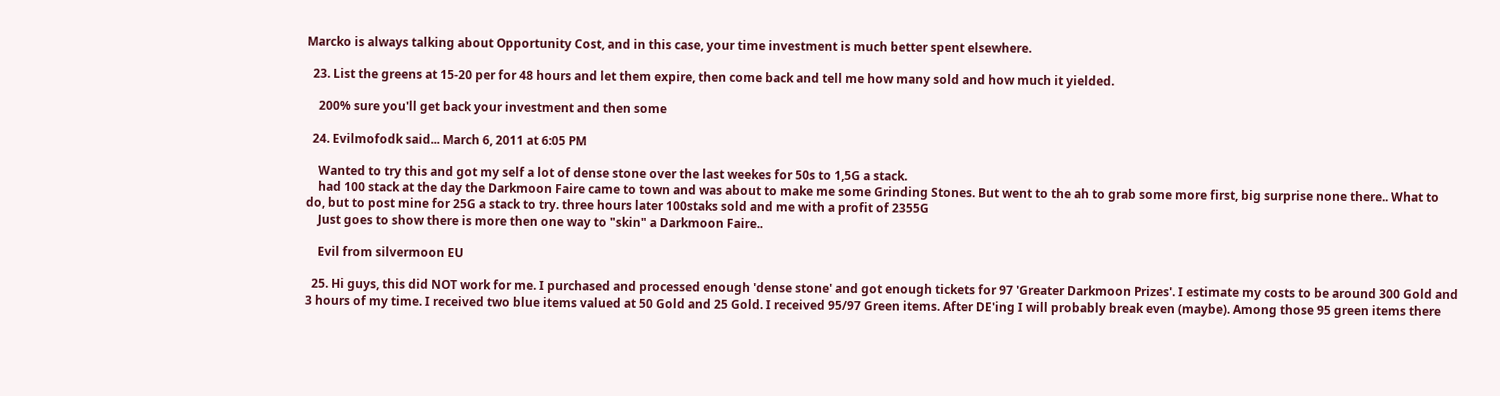Marcko is always talking about Opportunity Cost, and in this case, your time investment is much better spent elsewhere.

  23. List the greens at 15-20 per for 48 hours and let them expire, then come back and tell me how many sold and how much it yielded.

    200% sure you'll get back your investment and then some

  24. Evilmofodk said... March 6, 2011 at 6:05 PM

    Wanted to try this and got my self a lot of dense stone over the last weekes for 50s to 1,5G a stack.
    had 100 stack at the day the Darkmoon Faire came to town and was about to make me some Grinding Stones. But went to the ah to grab some more first, big surprise none there.. What to do, but to post mine for 25G a stack to try. three hours later 100staks sold and me with a profit of 2355G
    Just goes to show there is more then one way to "skin" a Darkmoon Faire..

    Evil from silvermoon EU

  25. Hi guys, this did NOT work for me. I purchased and processed enough 'dense stone' and got enough tickets for 97 'Greater Darkmoon Prizes'. I estimate my costs to be around 300 Gold and 3 hours of my time. I received two blue items valued at 50 Gold and 25 Gold. I received 95/97 Green items. After DE'ing I will probably break even (maybe). Among those 95 green items there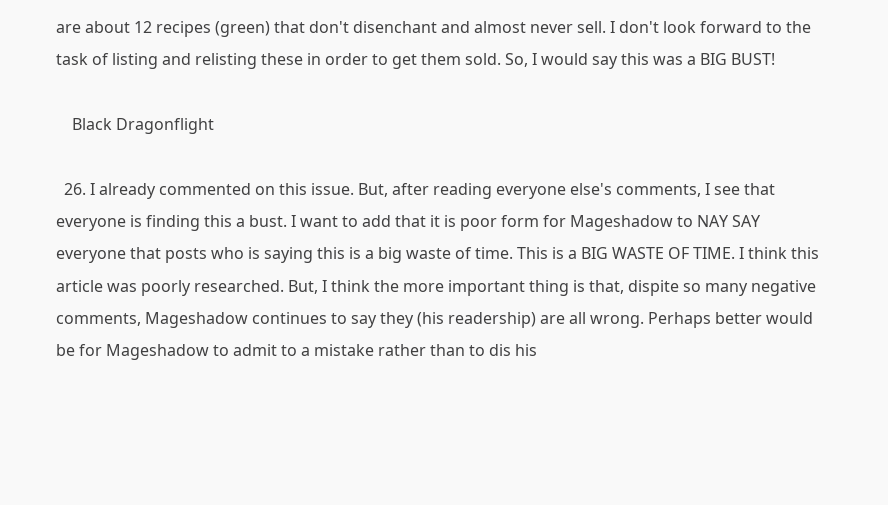are about 12 recipes (green) that don't disenchant and almost never sell. I don't look forward to the task of listing and relisting these in order to get them sold. So, I would say this was a BIG BUST!

    Black Dragonflight

  26. I already commented on this issue. But, after reading everyone else's comments, I see that everyone is finding this a bust. I want to add that it is poor form for Mageshadow to NAY SAY everyone that posts who is saying this is a big waste of time. This is a BIG WASTE OF TIME. I think this article was poorly researched. But, I think the more important thing is that, dispite so many negative comments, Mageshadow continues to say they (his readership) are all wrong. Perhaps better would be for Mageshadow to admit to a mistake rather than to dis his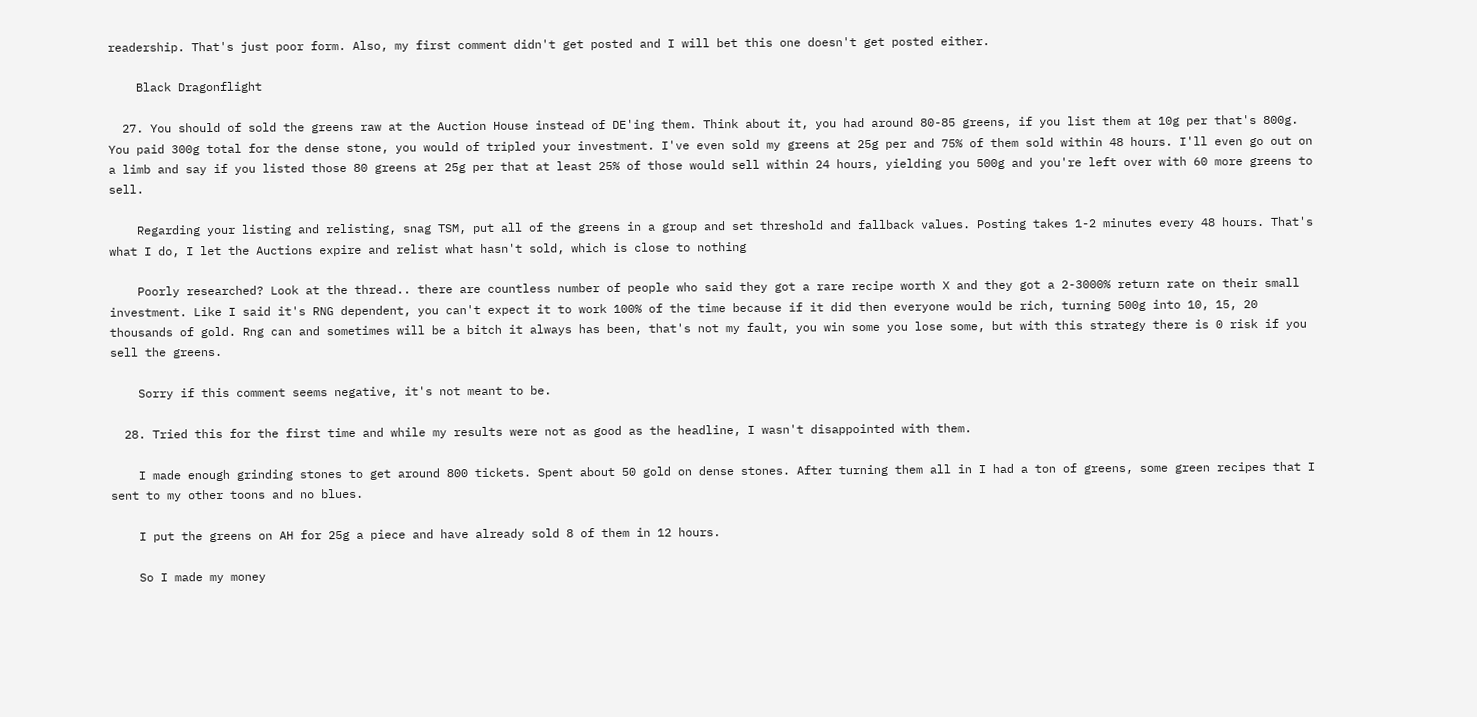readership. That's just poor form. Also, my first comment didn't get posted and I will bet this one doesn't get posted either.

    Black Dragonflight

  27. You should of sold the greens raw at the Auction House instead of DE'ing them. Think about it, you had around 80-85 greens, if you list them at 10g per that's 800g. You paid 300g total for the dense stone, you would of tripled your investment. I've even sold my greens at 25g per and 75% of them sold within 48 hours. I'll even go out on a limb and say if you listed those 80 greens at 25g per that at least 25% of those would sell within 24 hours, yielding you 500g and you're left over with 60 more greens to sell.

    Regarding your listing and relisting, snag TSM, put all of the greens in a group and set threshold and fallback values. Posting takes 1-2 minutes every 48 hours. That's what I do, I let the Auctions expire and relist what hasn't sold, which is close to nothing

    Poorly researched? Look at the thread.. there are countless number of people who said they got a rare recipe worth X and they got a 2-3000% return rate on their small investment. Like I said it's RNG dependent, you can't expect it to work 100% of the time because if it did then everyone would be rich, turning 500g into 10, 15, 20 thousands of gold. Rng can and sometimes will be a bitch it always has been, that's not my fault, you win some you lose some, but with this strategy there is 0 risk if you sell the greens.

    Sorry if this comment seems negative, it's not meant to be.

  28. Tried this for the first time and while my results were not as good as the headline, I wasn't disappointed with them.

    I made enough grinding stones to get around 800 tickets. Spent about 50 gold on dense stones. After turning them all in I had a ton of greens, some green recipes that I sent to my other toons and no blues.

    I put the greens on AH for 25g a piece and have already sold 8 of them in 12 hours.

    So I made my money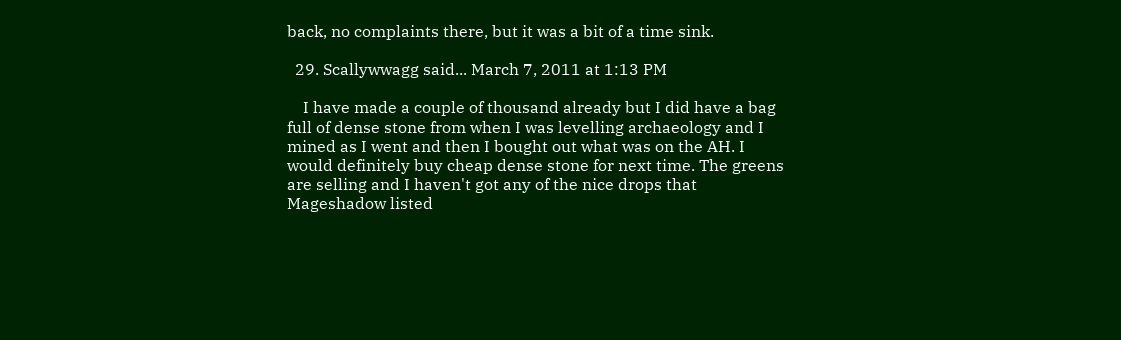back, no complaints there, but it was a bit of a time sink.

  29. Scallywwagg said... March 7, 2011 at 1:13 PM

    I have made a couple of thousand already but I did have a bag full of dense stone from when I was levelling archaeology and I mined as I went and then I bought out what was on the AH. I would definitely buy cheap dense stone for next time. The greens are selling and I haven't got any of the nice drops that Mageshadow listed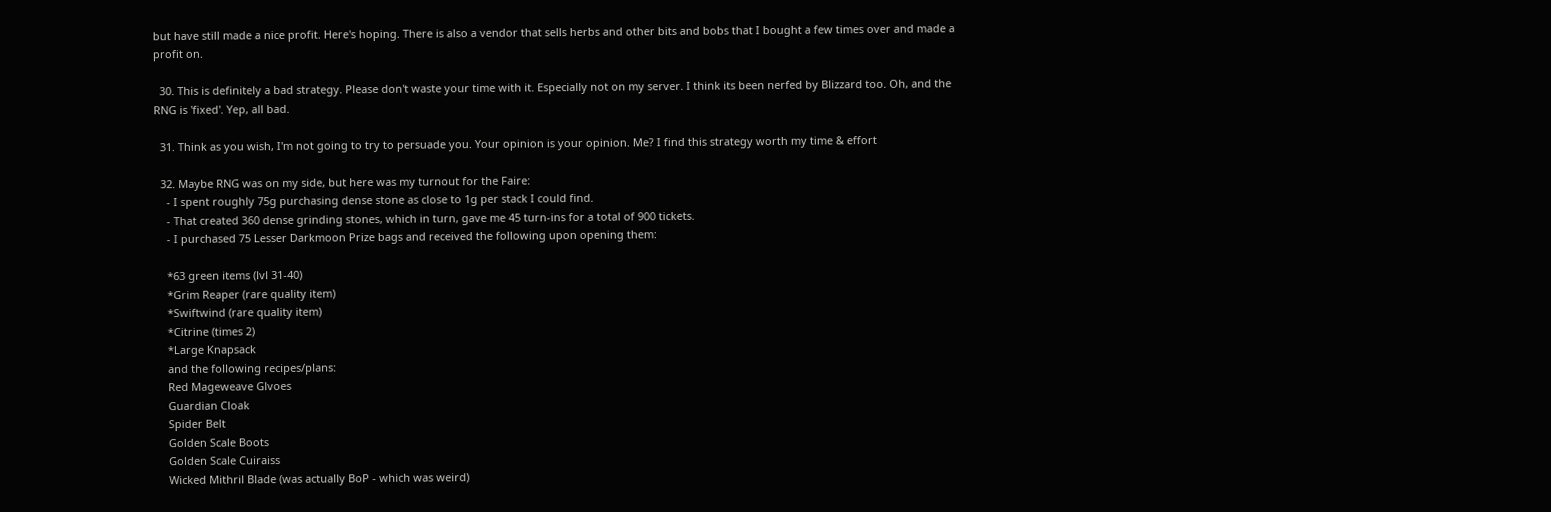but have still made a nice profit. Here's hoping. There is also a vendor that sells herbs and other bits and bobs that I bought a few times over and made a profit on.

  30. This is definitely a bad strategy. Please don't waste your time with it. Especially not on my server. I think its been nerfed by Blizzard too. Oh, and the RNG is 'fixed'. Yep, all bad.

  31. Think as you wish, I'm not going to try to persuade you. Your opinion is your opinion. Me? I find this strategy worth my time & effort

  32. Maybe RNG was on my side, but here was my turnout for the Faire:
    - I spent roughly 75g purchasing dense stone as close to 1g per stack I could find.
    - That created 360 dense grinding stones, which in turn, gave me 45 turn-ins for a total of 900 tickets.
    - I purchased 75 Lesser Darkmoon Prize bags and received the following upon opening them:

    *63 green items (lvl 31-40)
    *Grim Reaper (rare quality item)
    *Swiftwind (rare quality item)
    *Citrine (times 2)
    *Large Knapsack
    and the following recipes/plans:
    Red Mageweave Glvoes
    Guardian Cloak
    Spider Belt
    Golden Scale Boots
    Golden Scale Cuiraiss
    Wicked Mithril Blade (was actually BoP - which was weird)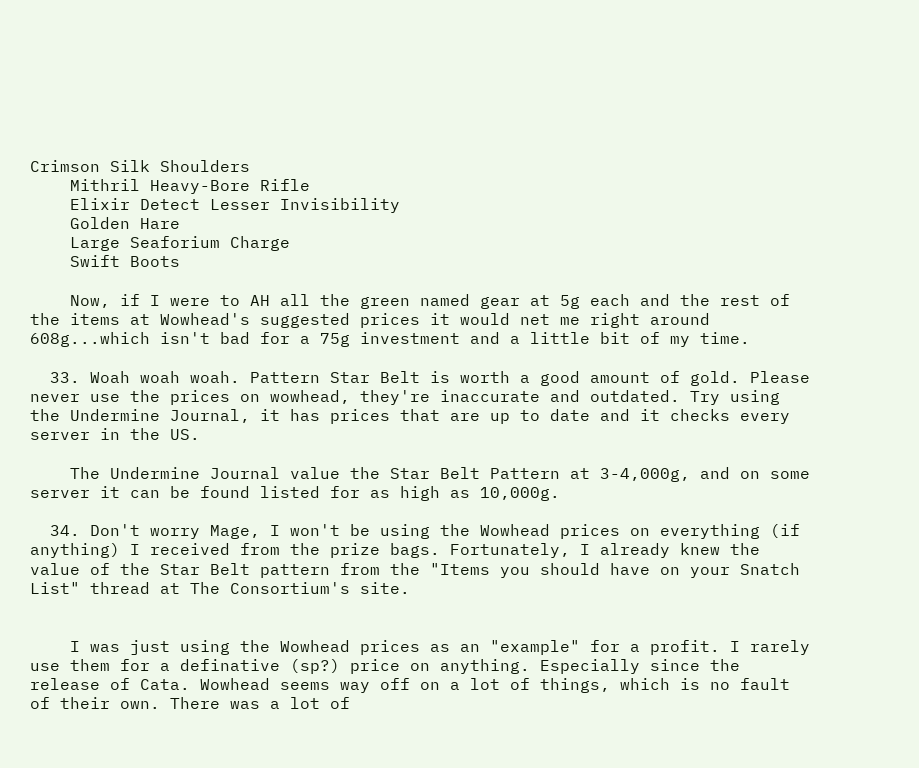Crimson Silk Shoulders
    Mithril Heavy-Bore Rifle
    Elixir Detect Lesser Invisibility
    Golden Hare
    Large Seaforium Charge
    Swift Boots

    Now, if I were to AH all the green named gear at 5g each and the rest of the items at Wowhead's suggested prices it would net me right around 608g...which isn't bad for a 75g investment and a little bit of my time.

  33. Woah woah woah. Pattern Star Belt is worth a good amount of gold. Please never use the prices on wowhead, they're inaccurate and outdated. Try using the Undermine Journal, it has prices that are up to date and it checks every server in the US.

    The Undermine Journal value the Star Belt Pattern at 3-4,000g, and on some server it can be found listed for as high as 10,000g.

  34. Don't worry Mage, I won't be using the Wowhead prices on everything (if anything) I received from the prize bags. Fortunately, I already knew the value of the Star Belt pattern from the "Items you should have on your Snatch List" thread at The Consortium's site.


    I was just using the Wowhead prices as an "example" for a profit. I rarely use them for a definative (sp?) price on anything. Especially since the release of Cata. Wowhead seems way off on a lot of things, which is no fault of their own. There was a lot of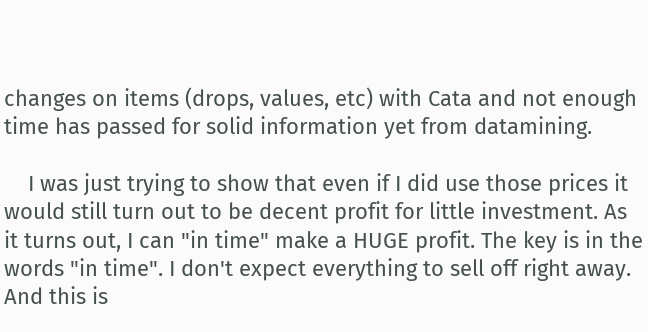changes on items (drops, values, etc) with Cata and not enough time has passed for solid information yet from datamining.

    I was just trying to show that even if I did use those prices it would still turn out to be decent profit for little investment. As it turns out, I can "in time" make a HUGE profit. The key is in the words "in time". I don't expect everything to sell off right away. And this is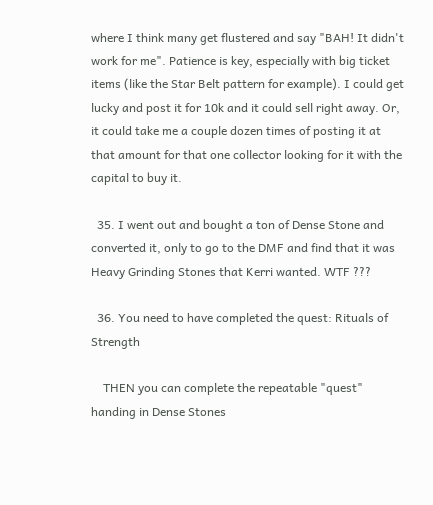where I think many get flustered and say "BAH! It didn't work for me". Patience is key, especially with big ticket items (like the Star Belt pattern for example). I could get lucky and post it for 10k and it could sell right away. Or, it could take me a couple dozen times of posting it at that amount for that one collector looking for it with the capital to buy it.

  35. I went out and bought a ton of Dense Stone and converted it, only to go to the DMF and find that it was Heavy Grinding Stones that Kerri wanted. WTF ???

  36. You need to have completed the quest: Rituals of Strength

    THEN you can complete the repeatable "quest" handing in Dense Stones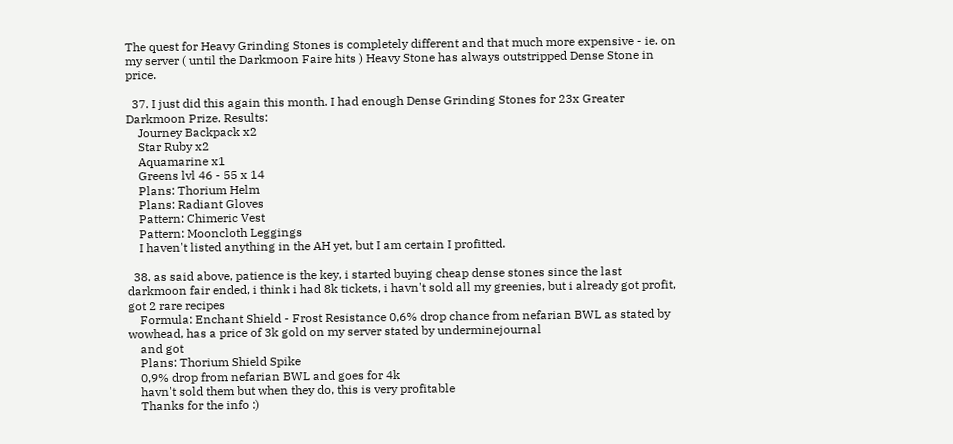The quest for Heavy Grinding Stones is completely different and that much more expensive - ie. on my server ( until the Darkmoon Faire hits ) Heavy Stone has always outstripped Dense Stone in price.

  37. I just did this again this month. I had enough Dense Grinding Stones for 23x Greater Darkmoon Prize. Results:
    Journey Backpack x2
    Star Ruby x2
    Aquamarine x1
    Greens lvl 46 - 55 x 14
    Plans: Thorium Helm
    Plans: Radiant Gloves
    Pattern: Chimeric Vest
    Pattern: Mooncloth Leggings
    I haven't listed anything in the AH yet, but I am certain I profitted.

  38. as said above, patience is the key, i started buying cheap dense stones since the last darkmoon fair ended, i think i had 8k tickets, i havn't sold all my greenies, but i already got profit, got 2 rare recipes
    Formula: Enchant Shield - Frost Resistance 0,6% drop chance from nefarian BWL as stated by wowhead, has a price of 3k gold on my server stated by underminejournal
    and got
    Plans: Thorium Shield Spike
    0,9% drop from nefarian BWL and goes for 4k
    havn't sold them but when they do, this is very profitable
    Thanks for the info :)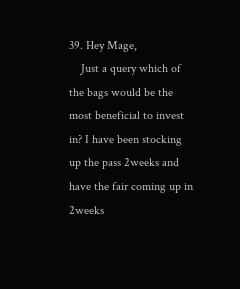39. Hey Mage,
    Just a query which of the bags would be the most beneficial to invest in? I have been stocking up the pass 2weeks and have the fair coming up in 2weeks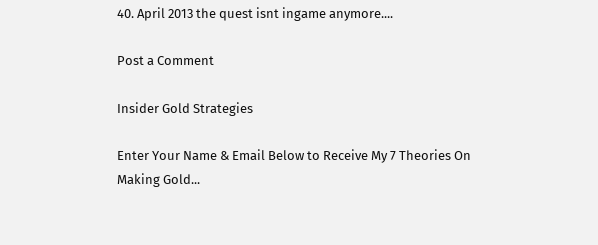40. April 2013 the quest isnt ingame anymore....

Post a Comment

Insider Gold Strategies

Enter Your Name & Email Below to Receive My 7 Theories On Making Gold...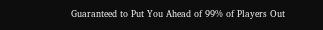Guaranteed to Put You Ahead of 99% of Players Out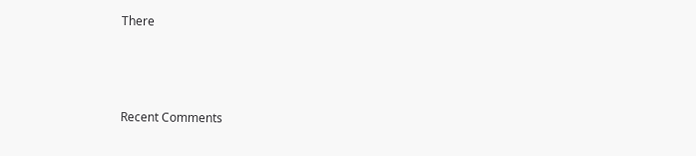There



Recent Comments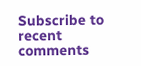Subscribe to recent comments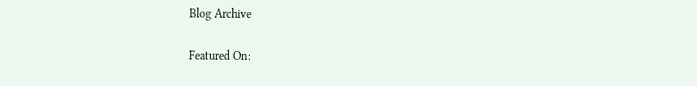Blog Archive

Featured On: